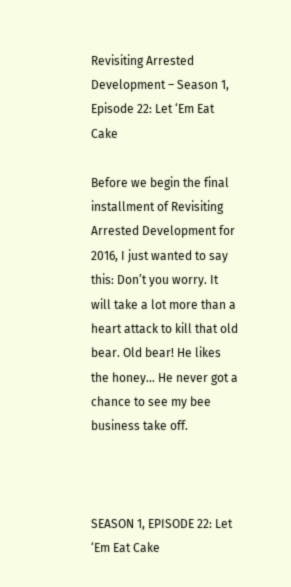Revisiting Arrested Development – Season 1, Episode 22: Let ‘Em Eat Cake

Before we begin the final installment of Revisiting Arrested Development for 2016, I just wanted to say this: Don’t you worry. It will take a lot more than a heart attack to kill that old bear. Old bear! He likes the honey… He never got a chance to see my bee business take off.



SEASON 1, EPISODE 22: Let ‘Em Eat Cake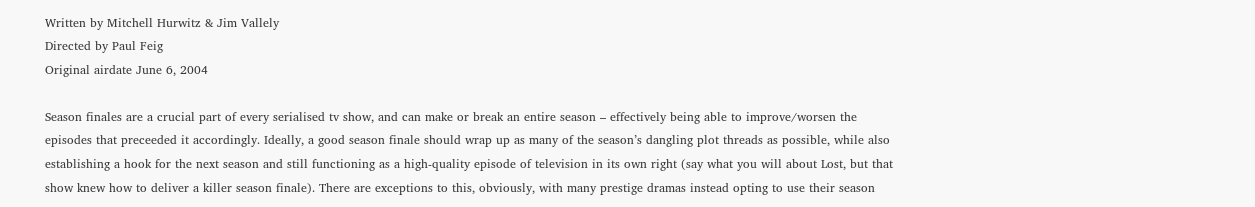Written by Mitchell Hurwitz & Jim Vallely
Directed by Paul Feig
Original airdate June 6, 2004

Season finales are a crucial part of every serialised tv show, and can make or break an entire season – effectively being able to improve/worsen the episodes that preceeded it accordingly. Ideally, a good season finale should wrap up as many of the season’s dangling plot threads as possible, while also establishing a hook for the next season and still functioning as a high-quality episode of television in its own right (say what you will about Lost, but that show knew how to deliver a killer season finale). There are exceptions to this, obviously, with many prestige dramas instead opting to use their season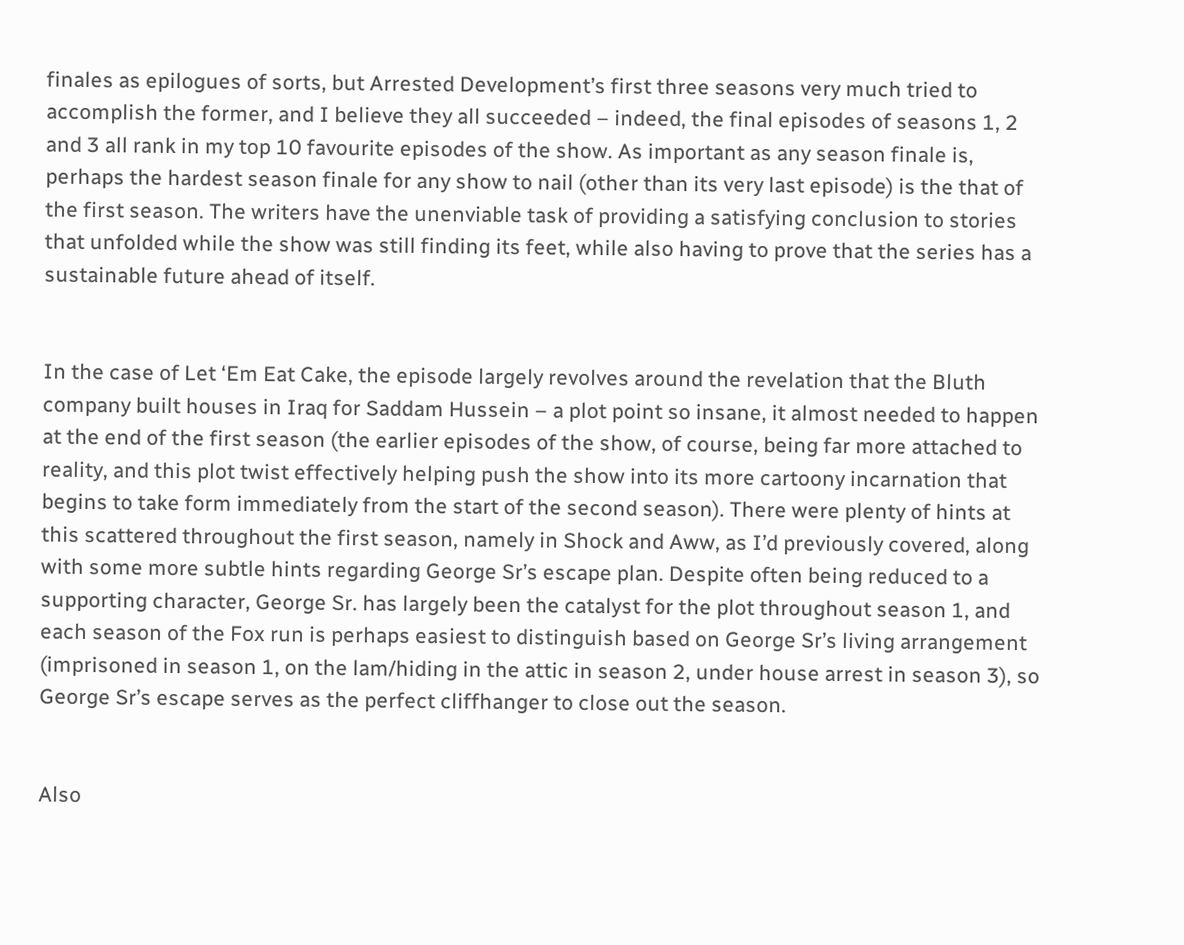finales as epilogues of sorts, but Arrested Development’s first three seasons very much tried to accomplish the former, and I believe they all succeeded – indeed, the final episodes of seasons 1, 2 and 3 all rank in my top 10 favourite episodes of the show. As important as any season finale is, perhaps the hardest season finale for any show to nail (other than its very last episode) is the that of the first season. The writers have the unenviable task of providing a satisfying conclusion to stories that unfolded while the show was still finding its feet, while also having to prove that the series has a sustainable future ahead of itself.


In the case of Let ‘Em Eat Cake, the episode largely revolves around the revelation that the Bluth company built houses in Iraq for Saddam Hussein – a plot point so insane, it almost needed to happen at the end of the first season (the earlier episodes of the show, of course, being far more attached to reality, and this plot twist effectively helping push the show into its more cartoony incarnation that begins to take form immediately from the start of the second season). There were plenty of hints at this scattered throughout the first season, namely in Shock and Aww, as I’d previously covered, along with some more subtle hints regarding George Sr’s escape plan. Despite often being reduced to a supporting character, George Sr. has largely been the catalyst for the plot throughout season 1, and each season of the Fox run is perhaps easiest to distinguish based on George Sr’s living arrangement (imprisoned in season 1, on the lam/hiding in the attic in season 2, under house arrest in season 3), so George Sr’s escape serves as the perfect cliffhanger to close out the season.


Also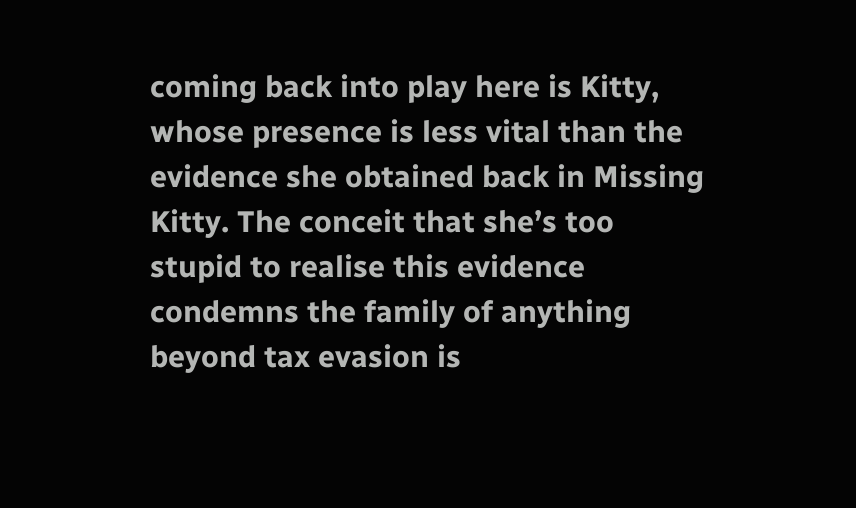coming back into play here is Kitty, whose presence is less vital than the evidence she obtained back in Missing Kitty. The conceit that she’s too stupid to realise this evidence condemns the family of anything beyond tax evasion is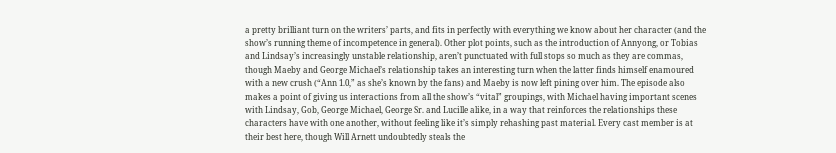a pretty brilliant turn on the writers’ parts, and fits in perfectly with everything we know about her character (and the show’s running theme of incompetence in general). Other plot points, such as the introduction of Annyong, or Tobias and Lindsay’s increasingly unstable relationship, aren’t punctuated with full stops so much as they are commas, though Maeby and George Michael’s relationship takes an interesting turn when the latter finds himself enamoured with a new crush (“Ann 1.0,” as she’s known by the fans) and Maeby is now left pining over him. The episode also makes a point of giving us interactions from all the show’s “vital” groupings, with Michael having important scenes with Lindsay, Gob, George Michael, George Sr. and Lucille alike, in a way that reinforces the relationships these characters have with one another, without feeling like it’s simply rehashing past material. Every cast member is at their best here, though Will Arnett undoubtedly steals the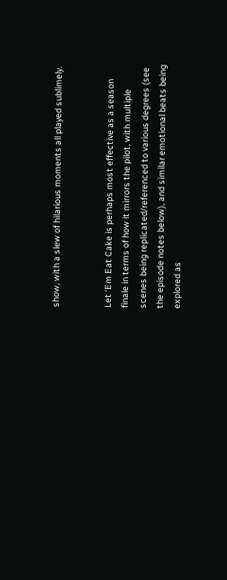show, with a slew of hilarious moments all played sublimely.


Let ‘Em Eat Cake is perhaps most effective as a season finale in terms of how it mirrors the pilot, with multiple scenes being replicated/referenced to various degrees (see the episode notes below), and similar emotional beats being explored as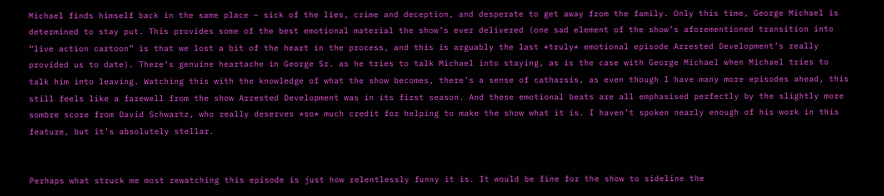Michael finds himself back in the same place – sick of the lies, crime and deception, and desperate to get away from the family. Only this time, George Michael is determined to stay put. This provides some of the best emotional material the show’s ever delivered (one sad element of the show’s aforementioned transition into “live action cartoon” is that we lost a bit of the heart in the process, and this is arguably the last *truly* emotional episode Arrested Development’s really provided us to date). There’s genuine heartache in George Sr. as he tries to talk Michael into staying, as is the case with George Michael when Michael tries to talk him into leaving. Watching this with the knowledge of what the show becomes, there’s a sense of catharsis, as even though I have many more episodes ahead, this still feels like a farewell from the show Arrested Development was in its first season. And these emotional beats are all emphasised perfectly by the slightly more sombre score from David Schwartz, who really deserves *so* much credit for helping to make the show what it is. I haven’t spoken nearly enough of his work in this feature, but it’s absolutely stellar.


Perhaps what struck me most rewatching this episode is just how relentlessly funny it is. It would be fine for the show to sideline the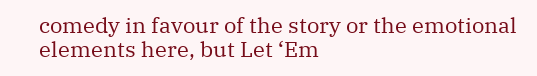comedy in favour of the story or the emotional elements here, but Let ‘Em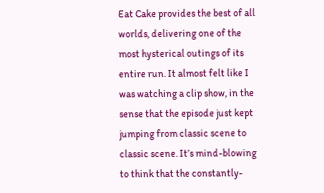Eat Cake provides the best of all worlds, delivering one of the most hysterical outings of its entire run. It almost felt like I was watching a clip show, in the sense that the episode just kept jumping from classic scene to classic scene. It’s mind-blowing to think that the constantly-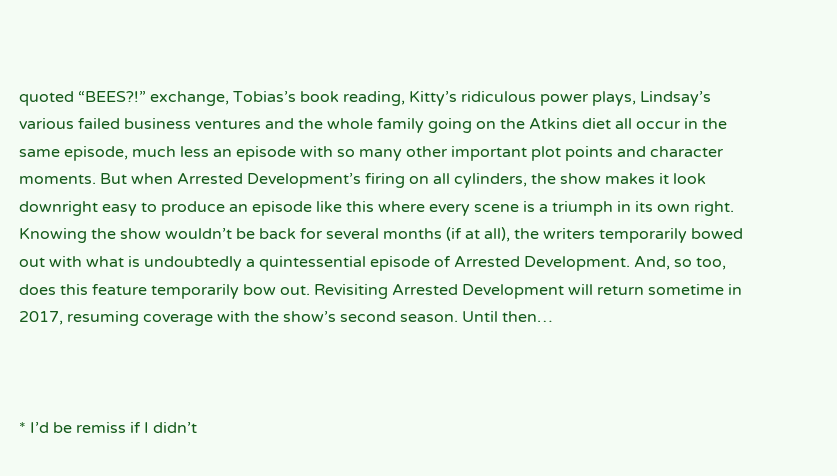quoted “BEES?!” exchange, Tobias’s book reading, Kitty’s ridiculous power plays, Lindsay’s various failed business ventures and the whole family going on the Atkins diet all occur in the same episode, much less an episode with so many other important plot points and character moments. But when Arrested Development’s firing on all cylinders, the show makes it look downright easy to produce an episode like this where every scene is a triumph in its own right. Knowing the show wouldn’t be back for several months (if at all), the writers temporarily bowed out with what is undoubtedly a quintessential episode of Arrested Development. And, so too, does this feature temporarily bow out. Revisiting Arrested Development will return sometime in 2017, resuming coverage with the show’s second season. Until then…



* I’d be remiss if I didn’t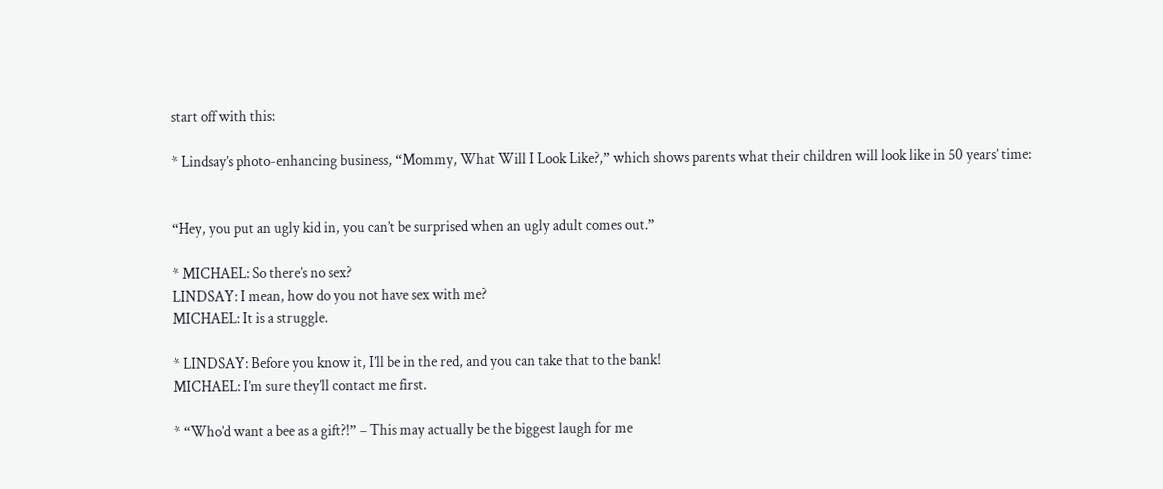start off with this:

* Lindsay’s photo-enhancing business, “Mommy, What Will I Look Like?,” which shows parents what their children will look like in 50 years’ time:


“Hey, you put an ugly kid in, you can’t be surprised when an ugly adult comes out.”

* MICHAEL: So there’s no sex?
LINDSAY: I mean, how do you not have sex with me?
MICHAEL: It is a struggle.

* LINDSAY: Before you know it, I’ll be in the red, and you can take that to the bank!
MICHAEL: I’m sure they’ll contact me first.

* “Who’d want a bee as a gift?!” – This may actually be the biggest laugh for me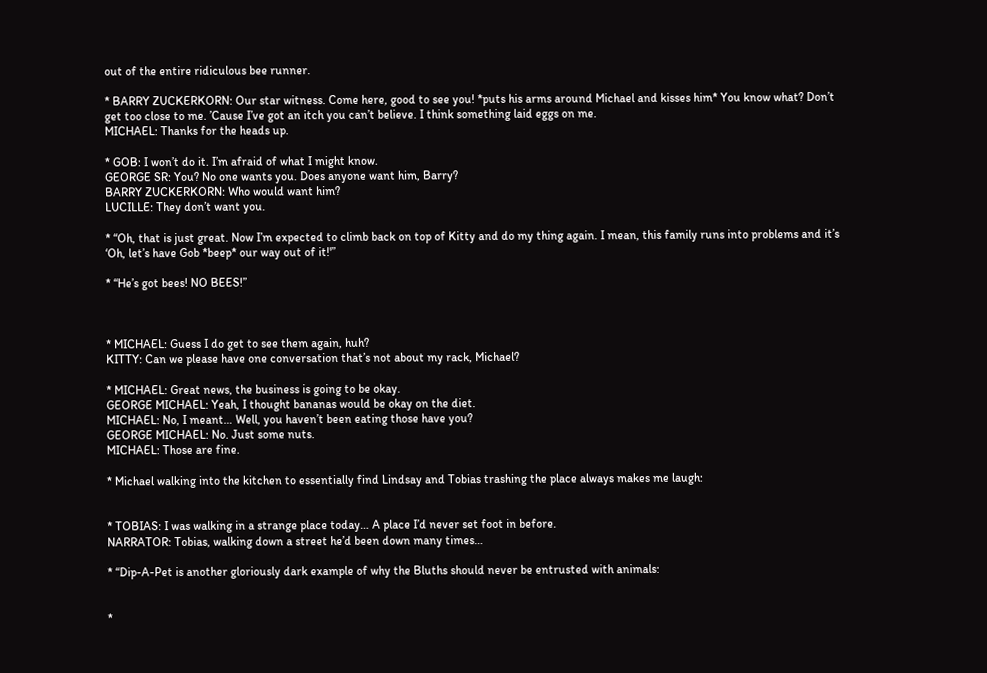out of the entire ridiculous bee runner.

* BARRY ZUCKERKORN: Our star witness. Come here, good to see you! *puts his arms around Michael and kisses him* You know what? Don’t get too close to me. ’Cause I’ve got an itch you can’t believe. I think something laid eggs on me.
MICHAEL: Thanks for the heads up.

* GOB: I won’t do it. I’m afraid of what I might know.
GEORGE SR: You? No one wants you. Does anyone want him, Barry?
BARRY ZUCKERKORN: Who would want him?
LUCILLE: They don’t want you.

* “Oh, that is just great. Now I’m expected to climb back on top of Kitty and do my thing again. I mean, this family runs into problems and it’s ‘Oh, let’s have Gob *beep* our way out of it!'”

* “He’s got bees! NO BEES!”



* MICHAEL: Guess I do get to see them again, huh?
KITTY: Can we please have one conversation that’s not about my rack, Michael?

* MICHAEL: Great news, the business is going to be okay.
GEORGE MICHAEL: Yeah, I thought bananas would be okay on the diet.
MICHAEL: No, I meant… Well, you haven’t been eating those have you?
GEORGE MICHAEL: No. Just some nuts.
MICHAEL: Those are fine.

* Michael walking into the kitchen to essentially find Lindsay and Tobias trashing the place always makes me laugh:


* TOBIAS: I was walking in a strange place today… A place I’d never set foot in before.
NARRATOR: Tobias, walking down a street he’d been down many times…

* “Dip-A-Pet is another gloriously dark example of why the Bluths should never be entrusted with animals:


*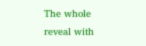The whole reveal with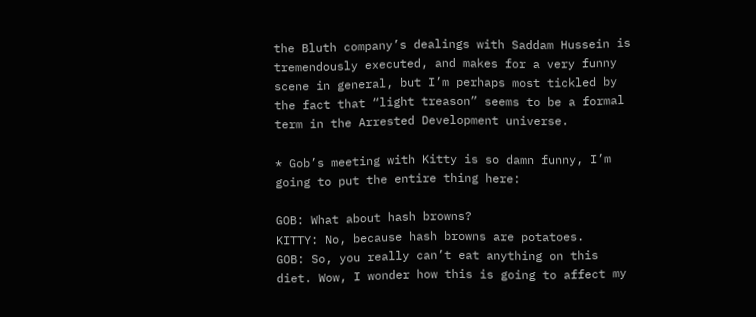the Bluth company’s dealings with Saddam Hussein is tremendously executed, and makes for a very funny scene in general, but I’m perhaps most tickled by the fact that “light treason” seems to be a formal term in the Arrested Development universe.

* Gob’s meeting with Kitty is so damn funny, I’m going to put the entire thing here:

GOB: What about hash browns?
KITTY: No, because hash browns are potatoes.
GOB: So, you really can’t eat anything on this diet. Wow, I wonder how this is going to affect my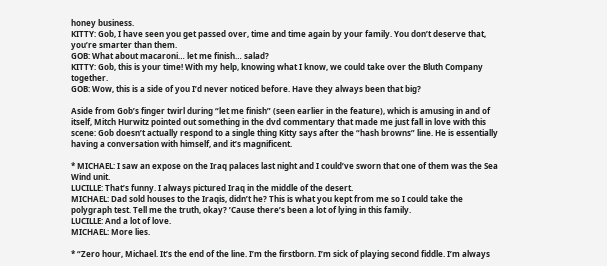honey business.
KITTY: Gob, I have seen you get passed over, time and time again by your family. You don’t deserve that, you’re smarter than them.
GOB: What about macaroni… let me finish… salad?
KITTY: Gob, this is your time! With my help, knowing what I know, we could take over the Bluth Company together.
GOB: Wow, this is a side of you I’d never noticed before. Have they always been that big?

Aside from Gob’s finger twirl during “let me finish” (seen earlier in the feature), which is amusing in and of itself, Mitch Hurwitz pointed out something in the dvd commentary that made me just fall in love with this scene: Gob doesn’t actually respond to a single thing Kitty says after the “hash browns” line. He is essentially having a conversation with himself, and it’s magnificent.

* MICHAEL: I saw an expose on the Iraq palaces last night and I could’ve sworn that one of them was the Sea Wind unit.
LUCILLE: That’s funny. I always pictured Iraq in the middle of the desert.
MICHAEL: Dad sold houses to the Iraqis, didn’t he? This is what you kept from me so I could take the polygraph test. Tell me the truth, okay? ’Cause there’s been a lot of lying in this family.
LUCILLE: And a lot of love.
MICHAEL: More lies.

* “Zero hour, Michael. It’s the end of the line. I’m the firstborn. I’m sick of playing second fiddle. I’m always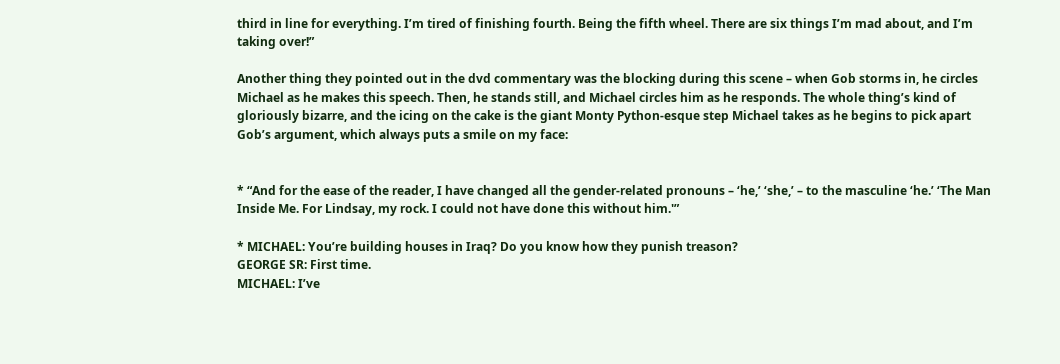third in line for everything. I’m tired of finishing fourth. Being the fifth wheel. There are six things I’m mad about, and I’m taking over!”

Another thing they pointed out in the dvd commentary was the blocking during this scene – when Gob storms in, he circles Michael as he makes this speech. Then, he stands still, and Michael circles him as he responds. The whole thing’s kind of gloriously bizarre, and the icing on the cake is the giant Monty Python-esque step Michael takes as he begins to pick apart Gob’s argument, which always puts a smile on my face:


* “And for the ease of the reader, I have changed all the gender-related pronouns – ‘he,’ ‘she,’ – to the masculine ‘he.’ ‘The Man Inside Me. For Lindsay, my rock. I could not have done this without him.'”

* MICHAEL: You’re building houses in Iraq? Do you know how they punish treason?
GEORGE SR: First time.
MICHAEL: I’ve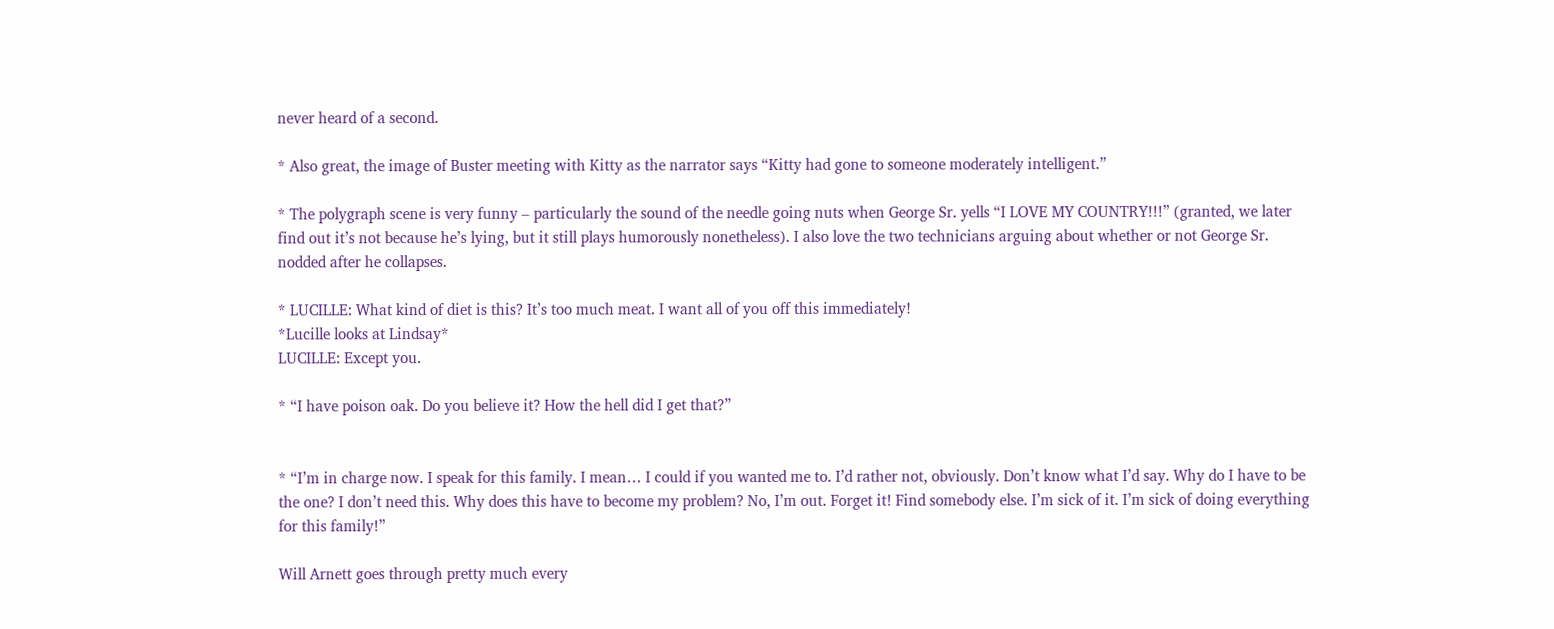never heard of a second.

* Also great, the image of Buster meeting with Kitty as the narrator says “Kitty had gone to someone moderately intelligent.”

* The polygraph scene is very funny – particularly the sound of the needle going nuts when George Sr. yells “I LOVE MY COUNTRY!!!” (granted, we later find out it’s not because he’s lying, but it still plays humorously nonetheless). I also love the two technicians arguing about whether or not George Sr. nodded after he collapses.

* LUCILLE: What kind of diet is this? It’s too much meat. I want all of you off this immediately!
*Lucille looks at Lindsay*
LUCILLE: Except you.

* “I have poison oak. Do you believe it? How the hell did I get that?”


* “I’m in charge now. I speak for this family. I mean… I could if you wanted me to. I’d rather not, obviously. Don’t know what I’d say. Why do I have to be the one? I don’t need this. Why does this have to become my problem? No, I’m out. Forget it! Find somebody else. I’m sick of it. I’m sick of doing everything for this family!”

Will Arnett goes through pretty much every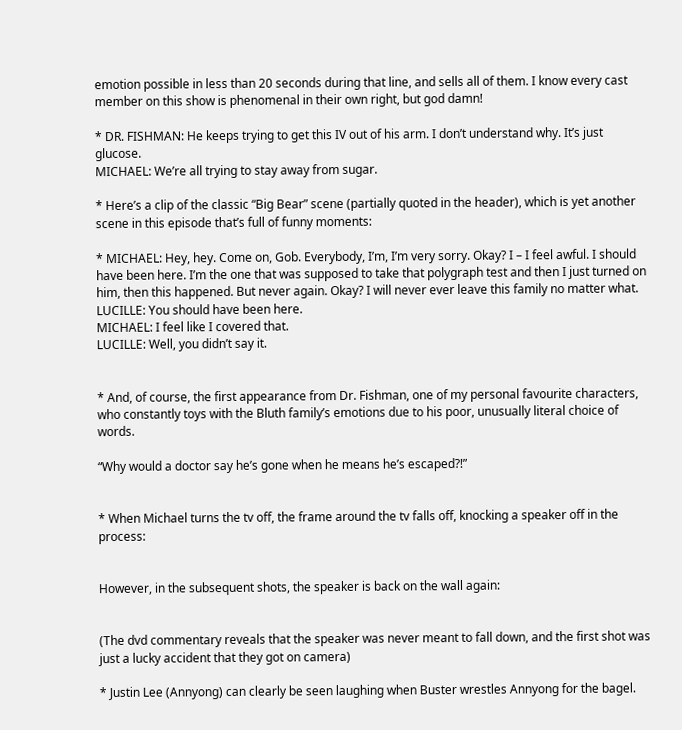emotion possible in less than 20 seconds during that line, and sells all of them. I know every cast member on this show is phenomenal in their own right, but god damn!

* DR. FISHMAN: He keeps trying to get this IV out of his arm. I don’t understand why. It’s just glucose.
MICHAEL: We’re all trying to stay away from sugar.

* Here’s a clip of the classic “Big Bear” scene (partially quoted in the header), which is yet another scene in this episode that’s full of funny moments:

* MICHAEL: Hey, hey. Come on, Gob. Everybody, I’m, I’m very sorry. Okay? I – I feel awful. I should have been here. I’m the one that was supposed to take that polygraph test and then I just turned on him, then this happened. But never again. Okay? I will never ever leave this family no matter what.
LUCILLE: You should have been here.
MICHAEL: I feel like I covered that.
LUCILLE: Well, you didn’t say it.


* And, of course, the first appearance from Dr. Fishman, one of my personal favourite characters, who constantly toys with the Bluth family’s emotions due to his poor, unusually literal choice of words.

“Why would a doctor say he’s gone when he means he’s escaped?!”


* When Michael turns the tv off, the frame around the tv falls off, knocking a speaker off in the process:


However, in the subsequent shots, the speaker is back on the wall again:


(The dvd commentary reveals that the speaker was never meant to fall down, and the first shot was just a lucky accident that they got on camera)

* Justin Lee (Annyong) can clearly be seen laughing when Buster wrestles Annyong for the bagel.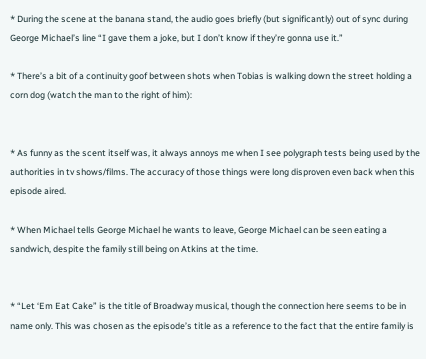* During the scene at the banana stand, the audio goes briefly (but significantly) out of sync during George Michael’s line “I gave them a joke, but I don’t know if they’re gonna use it.”

* There’s a bit of a continuity goof between shots when Tobias is walking down the street holding a corn dog (watch the man to the right of him):


* As funny as the scent itself was, it always annoys me when I see polygraph tests being used by the authorities in tv shows/films. The accuracy of those things were long disproven even back when this episode aired.

* When Michael tells George Michael he wants to leave, George Michael can be seen eating a sandwich, despite the family still being on Atkins at the time.


* “Let ‘Em Eat Cake” is the title of Broadway musical, though the connection here seems to be in name only. This was chosen as the episode’s title as a reference to the fact that the entire family is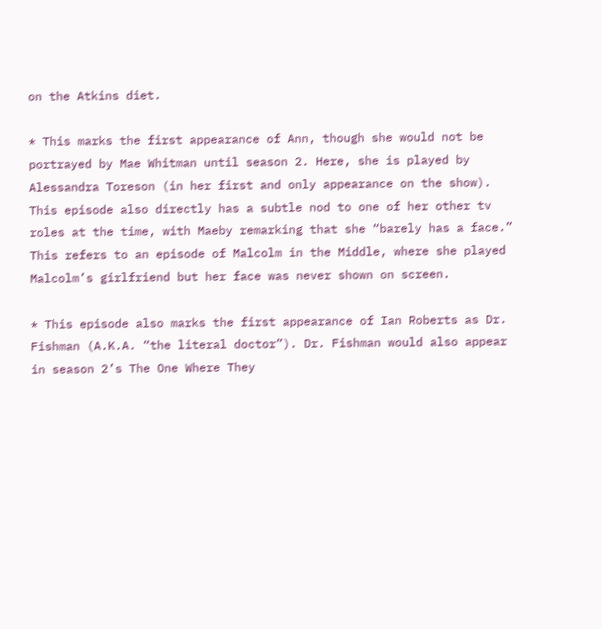on the Atkins diet.

* This marks the first appearance of Ann, though she would not be portrayed by Mae Whitman until season 2. Here, she is played by Alessandra Toreson (in her first and only appearance on the show). This episode also directly has a subtle nod to one of her other tv roles at the time, with Maeby remarking that she “barely has a face.” This refers to an episode of Malcolm in the Middle, where she played Malcolm’s girlfriend but her face was never shown on screen.

* This episode also marks the first appearance of Ian Roberts as Dr. Fishman (A.K.A. “the literal doctor”). Dr. Fishman would also appear in season 2’s The One Where They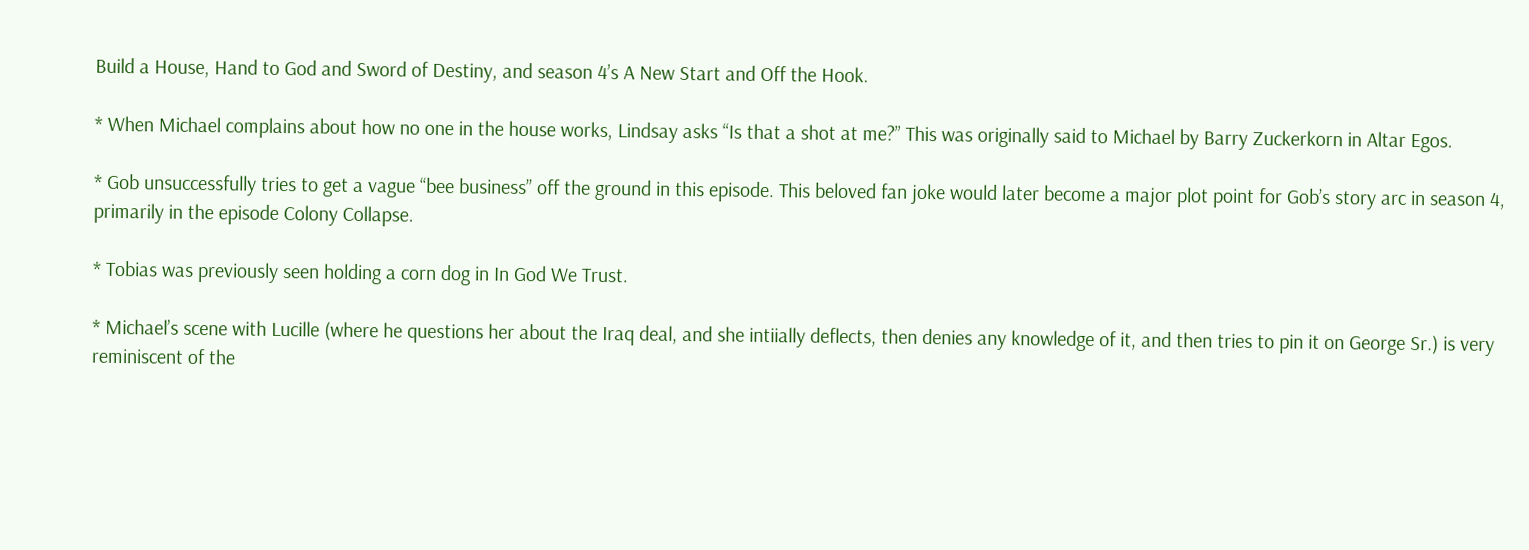Build a House, Hand to God and Sword of Destiny, and season 4’s A New Start and Off the Hook.

* When Michael complains about how no one in the house works, Lindsay asks “Is that a shot at me?” This was originally said to Michael by Barry Zuckerkorn in Altar Egos.

* Gob unsuccessfully tries to get a vague “bee business” off the ground in this episode. This beloved fan joke would later become a major plot point for Gob’s story arc in season 4, primarily in the episode Colony Collapse.

* Tobias was previously seen holding a corn dog in In God We Trust.

* Michael’s scene with Lucille (where he questions her about the Iraq deal, and she intiially deflects, then denies any knowledge of it, and then tries to pin it on George Sr.) is very reminiscent of the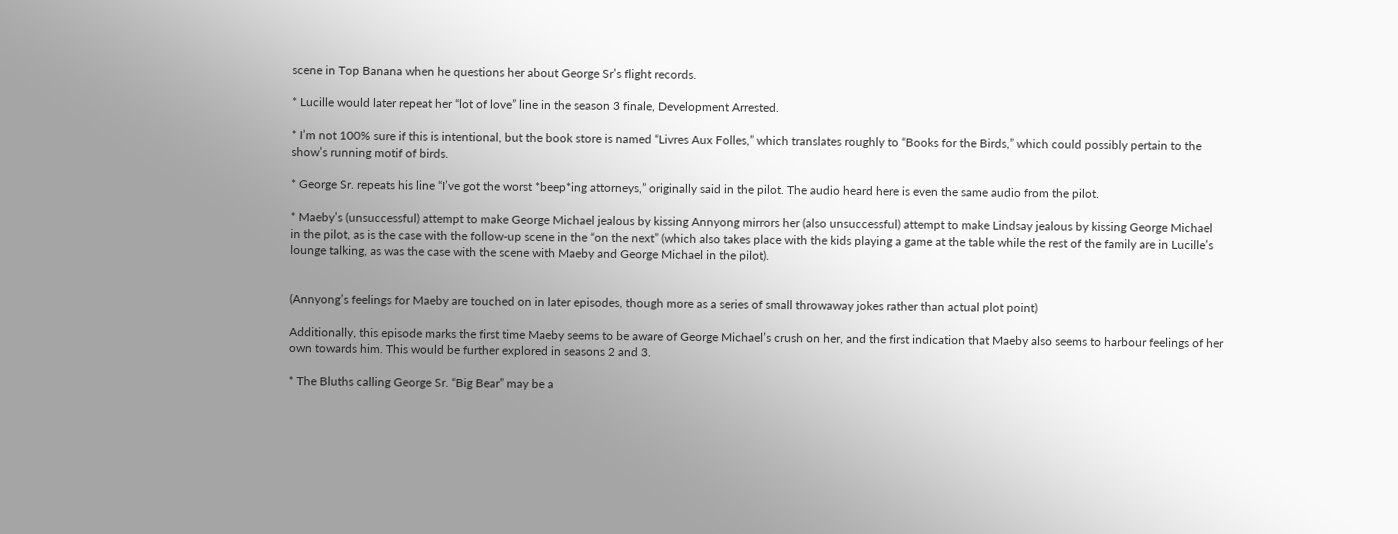scene in Top Banana when he questions her about George Sr’s flight records.

* Lucille would later repeat her “lot of love” line in the season 3 finale, Development Arrested.

* I’m not 100% sure if this is intentional, but the book store is named “Livres Aux Folles,” which translates roughly to “Books for the Birds,” which could possibly pertain to the show’s running motif of birds.

* George Sr. repeats his line “I’ve got the worst *beep*ing attorneys,” originally said in the pilot. The audio heard here is even the same audio from the pilot.

* Maeby’s (unsuccessful) attempt to make George Michael jealous by kissing Annyong mirrors her (also unsuccessful) attempt to make Lindsay jealous by kissing George Michael in the pilot, as is the case with the follow-up scene in the “on the next” (which also takes place with the kids playing a game at the table while the rest of the family are in Lucille’s lounge talking, as was the case with the scene with Maeby and George Michael in the pilot).


(Annyong’s feelings for Maeby are touched on in later episodes, though more as a series of small throwaway jokes rather than actual plot point)

Additionally, this episode marks the first time Maeby seems to be aware of George Michael’s crush on her, and the first indication that Maeby also seems to harbour feelings of her own towards him. This would be further explored in seasons 2 and 3.

* The Bluths calling George Sr. “Big Bear” may be a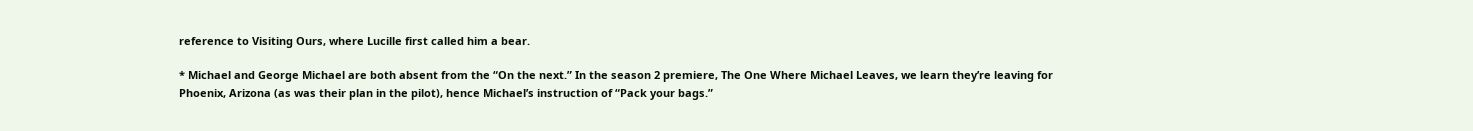reference to Visiting Ours, where Lucille first called him a bear.

* Michael and George Michael are both absent from the “On the next.” In the season 2 premiere, The One Where Michael Leaves, we learn they’re leaving for Phoenix, Arizona (as was their plan in the pilot), hence Michael’s instruction of “Pack your bags.”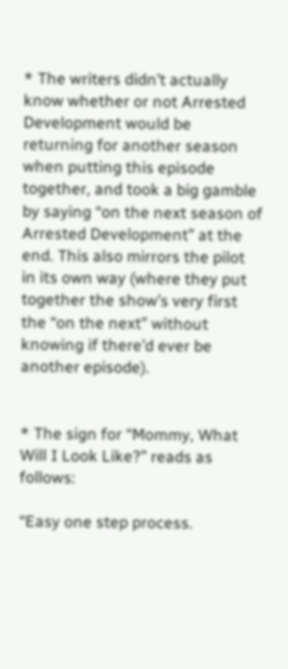* The writers didn’t actually know whether or not Arrested Development would be returning for another season when putting this episode together, and took a big gamble by saying “on the next season of Arrested Development” at the end. This also mirrors the pilot in its own way (where they put together the show’s very first the “on the next” without knowing if there’d ever be another episode).


* The sign for “Mommy, What Will I Look Like?” reads as follows:

“Easy one step process.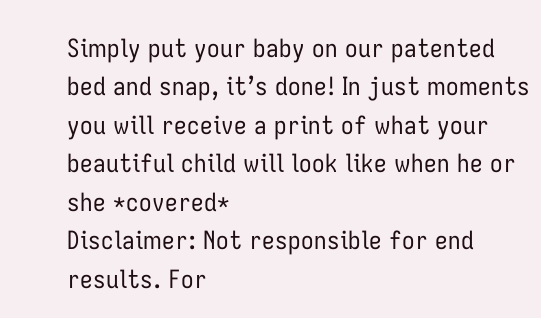Simply put your baby on our patented bed and snap, it’s done! In just moments you will receive a print of what your beautiful child will look like when he or she *covered*
Disclaimer: Not responsible for end results. For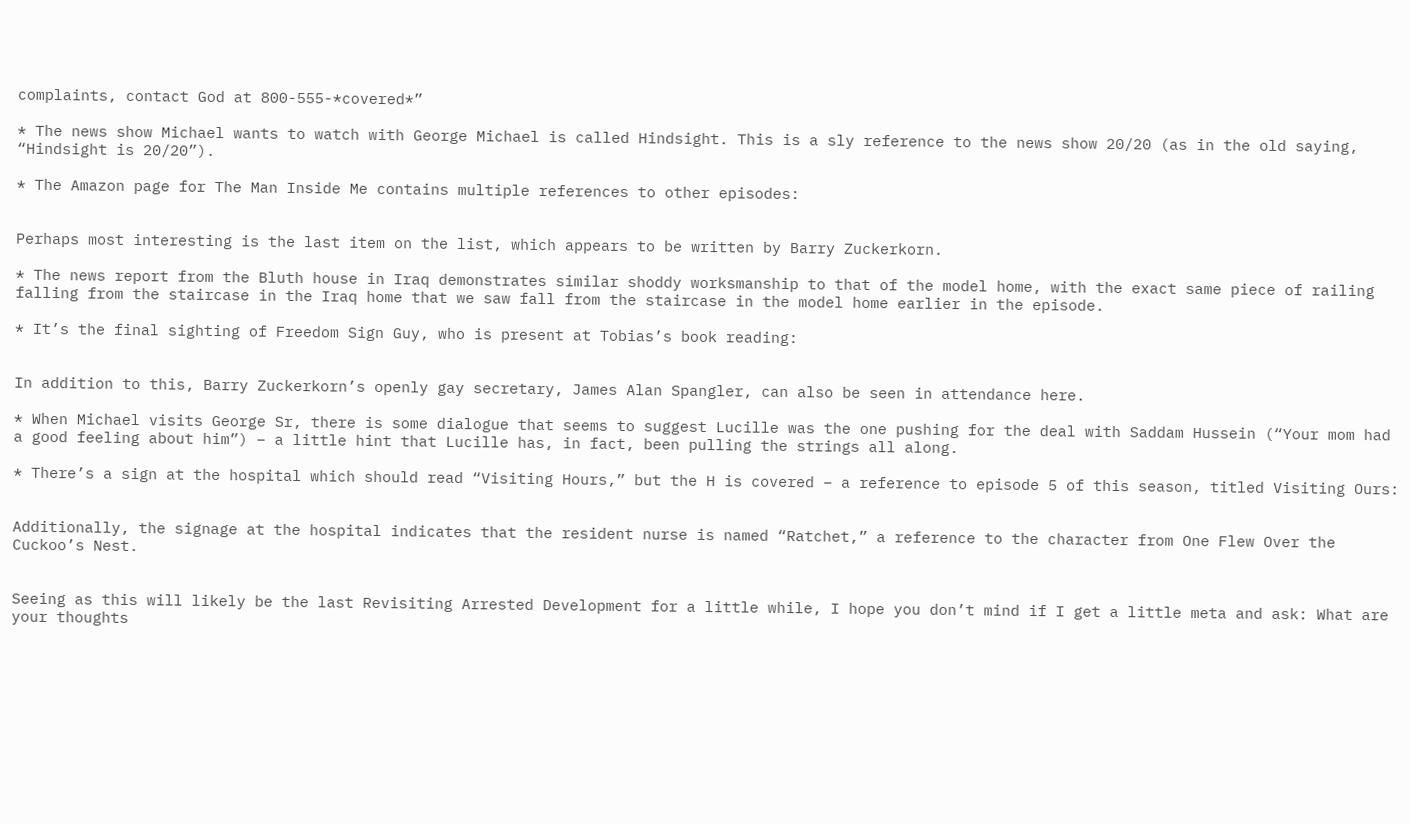complaints, contact God at 800-555-*covered*”

* The news show Michael wants to watch with George Michael is called Hindsight. This is a sly reference to the news show 20/20 (as in the old saying, “Hindsight is 20/20”).

* The Amazon page for The Man Inside Me contains multiple references to other episodes:


Perhaps most interesting is the last item on the list, which appears to be written by Barry Zuckerkorn.

* The news report from the Bluth house in Iraq demonstrates similar shoddy worksmanship to that of the model home, with the exact same piece of railing falling from the staircase in the Iraq home that we saw fall from the staircase in the model home earlier in the episode.

* It’s the final sighting of Freedom Sign Guy, who is present at Tobias’s book reading:


In addition to this, Barry Zuckerkorn’s openly gay secretary, James Alan Spangler, can also be seen in attendance here.

* When Michael visits George Sr, there is some dialogue that seems to suggest Lucille was the one pushing for the deal with Saddam Hussein (“Your mom had a good feeling about him”) – a little hint that Lucille has, in fact, been pulling the strings all along.

* There’s a sign at the hospital which should read “Visiting Hours,” but the H is covered – a reference to episode 5 of this season, titled Visiting Ours:


Additionally, the signage at the hospital indicates that the resident nurse is named “Ratchet,” a reference to the character from One Flew Over the Cuckoo’s Nest.


Seeing as this will likely be the last Revisiting Arrested Development for a little while, I hope you don’t mind if I get a little meta and ask: What are your thoughts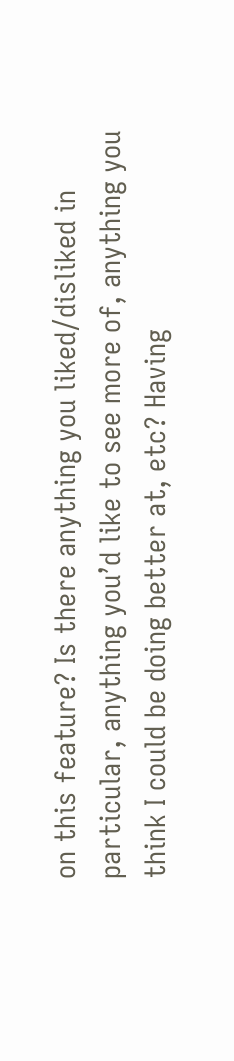on this feature? Is there anything you liked/disliked in particular, anything you’d like to see more of, anything you think I could be doing better at, etc? Having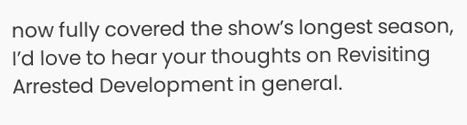now fully covered the show’s longest season, I’d love to hear your thoughts on Revisiting Arrested Development in general.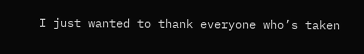I just wanted to thank everyone who’s taken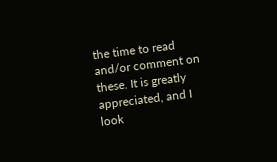the time to read and/or comment on these. It is greatly appreciated, and I look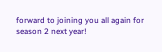forward to joining you all again for season 2 next year!